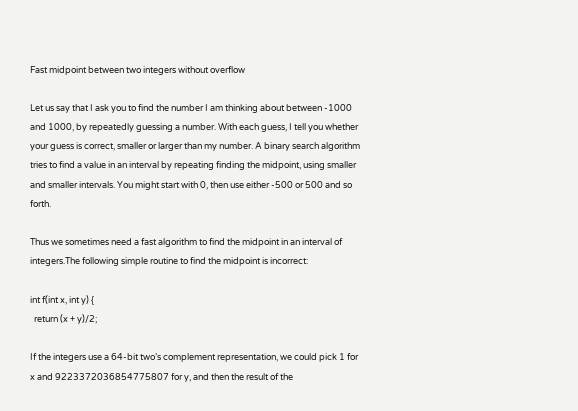Fast midpoint between two integers without overflow

Let us say that I ask you to find the number I am thinking about between -1000 and 1000, by repeatedly guessing a number. With each guess, I tell you whether your guess is correct, smaller or larger than my number. A binary search algorithm tries to find a value in an interval by repeating finding the midpoint, using smaller and smaller intervals. You might start with 0, then use either -500 or 500 and so forth.

Thus we sometimes need a fast algorithm to find the midpoint in an interval of integers.The following simple routine to find the midpoint is incorrect:

int f(int x, int y) {
  return (x + y)/2;

If the integers use a 64-bit two’s complement representation, we could pick 1 for x and 9223372036854775807 for y, and then the result of the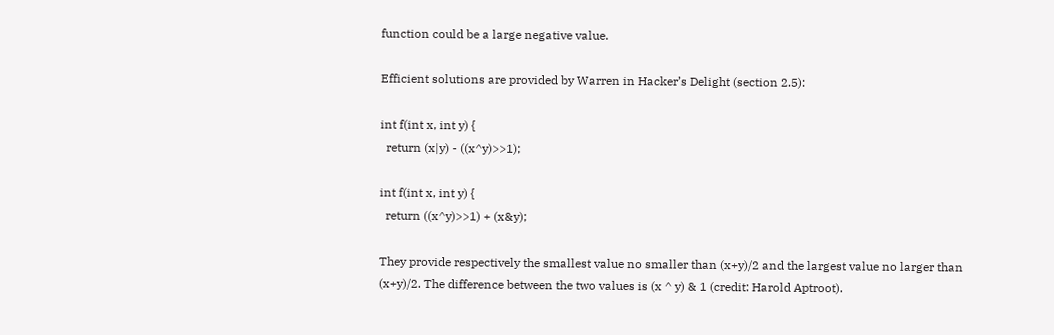function could be a large negative value.

Efficient solutions are provided by Warren in Hacker’s Delight (section 2.5):

int f(int x, int y) {
  return (x|y) - ((x^y)>>1);

int f(int x, int y) {
  return ((x^y)>>1) + (x&y);

They provide respectively the smallest value no smaller than (x+y)/2 and the largest value no larger than (x+y)/2. The difference between the two values is (x ^ y) & 1 (credit: Harold Aptroot).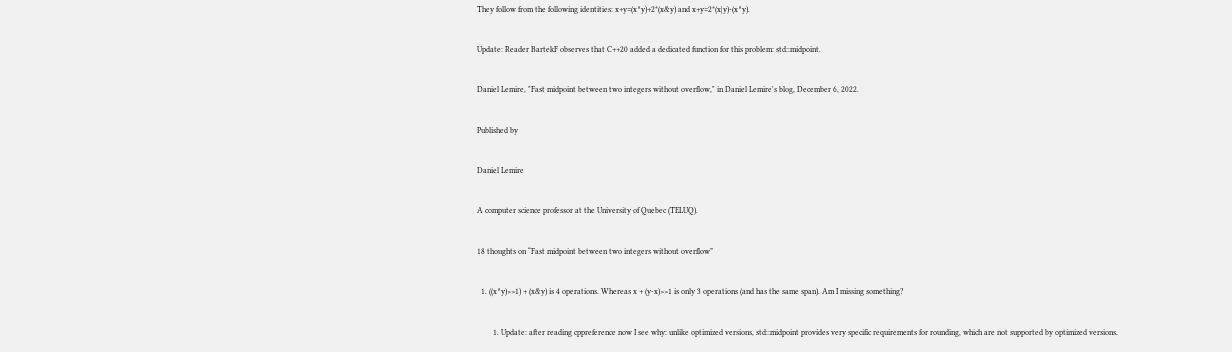They follow from the following identities: x+y=(x^y)+2*(x&y) and x+y=2*(x|y)-(x^y).

Update: Reader BartekF observes that C++20 added a dedicated function for this problem: std::midpoint.

Daniel Lemire, "Fast midpoint between two integers without overflow," in Daniel Lemire's blog, December 6, 2022.

Published by

Daniel Lemire

A computer science professor at the University of Quebec (TELUQ).

18 thoughts on “Fast midpoint between two integers without overflow”

  1. ((x^y)>>1) + (x&y) is 4 operations. Whereas x + (y-x)>>1 is only 3 operations (and has the same span). Am I missing something?

        1. Update: after reading cppreference now I see why: unlike optimized versions, std::midpoint provides very specific requirements for rounding, which are not supported by optimized versions.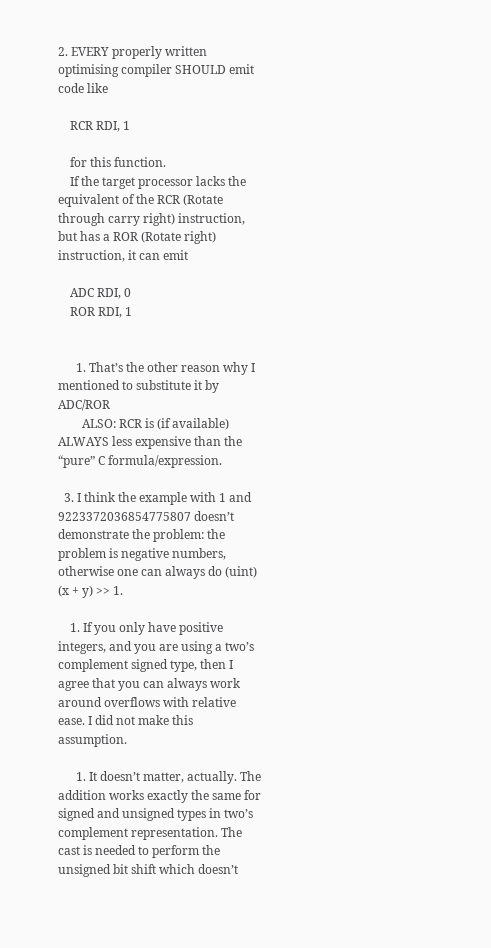2. EVERY properly written optimising compiler SHOULD emit code like

    RCR RDI, 1

    for this function.
    If the target processor lacks the equivalent of the RCR (Rotate through carry right) instruction, but has a ROR (Rotate right) instruction, it can emit

    ADC RDI, 0
    ROR RDI, 1


      1. That’s the other reason why I mentioned to substitute it by ADC/ROR
        ALSO: RCR is (if available) ALWAYS less expensive than the “pure” C formula/expression.

  3. I think the example with 1 and 9223372036854775807 doesn’t demonstrate the problem: the problem is negative numbers, otherwise one can always do (uint) (x + y) >> 1.

    1. If you only have positive integers, and you are using a two’s complement signed type, then I agree that you can always work around overflows with relative ease. I did not make this assumption.

      1. It doesn’t matter, actually. The addition works exactly the same for signed and unsigned types in two’s complement representation. The cast is needed to perform the unsigned bit shift which doesn’t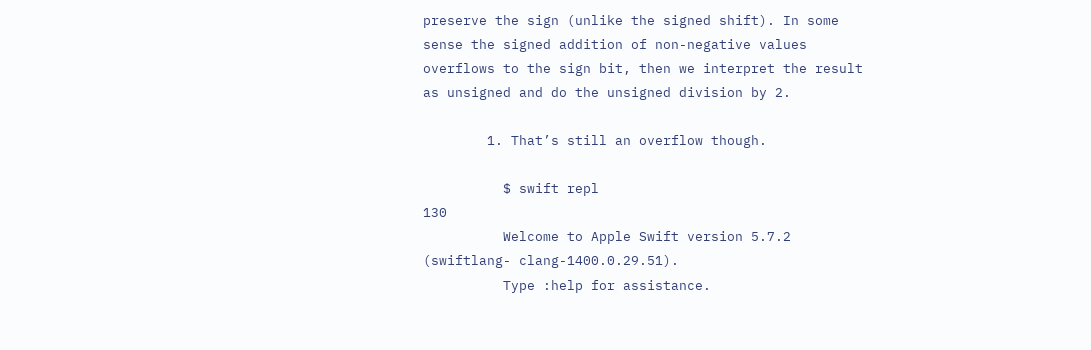preserve the sign (unlike the signed shift). In some sense the signed addition of non-negative values overflows to the sign bit, then we interpret the result as unsigned and do the unsigned division by 2.

        1. That’s still an overflow though.

          $ swift repl                                                  130
          Welcome to Apple Swift version 5.7.2 (swiftlang- clang-1400.0.29.51).
          Type :help for assistance.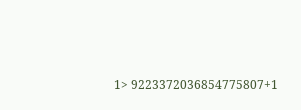1> 9223372036854775807+1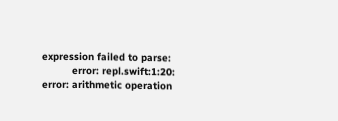expression failed to parse:
          error: repl.swift:1:20: error: arithmetic operation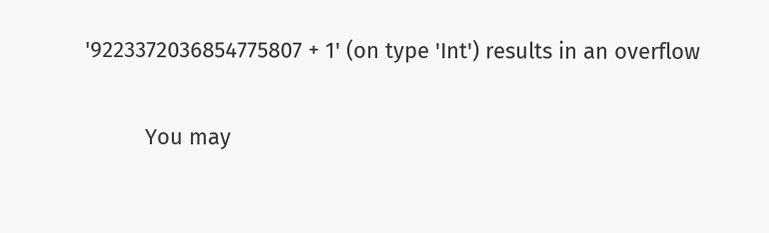'9223372036854775807 + 1' (on type 'Int') results in an overflow

          You may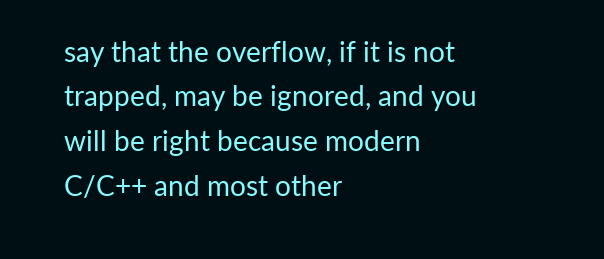say that the overflow, if it is not trapped, may be ignored, and you will be right because modern C/C++ and most other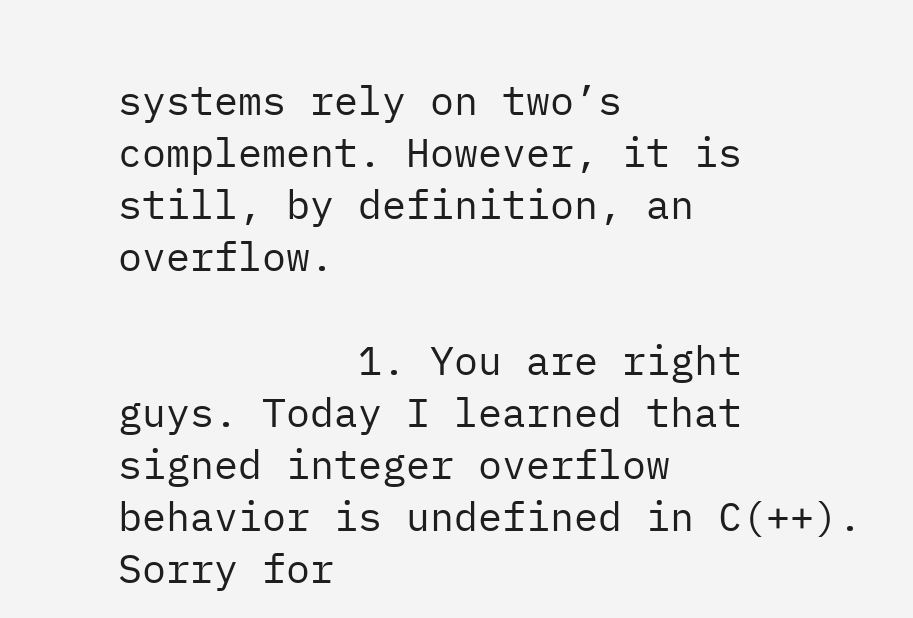systems rely on two’s complement. However, it is still, by definition, an overflow.

          1. You are right guys. Today I learned that signed integer overflow behavior is undefined in C(++). Sorry for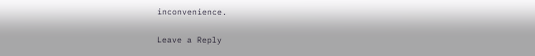inconvenience.

Leave a Reply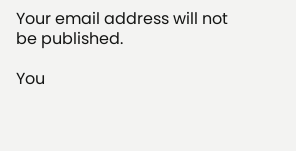Your email address will not be published.

You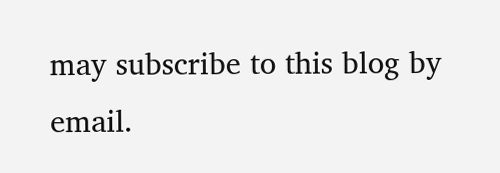may subscribe to this blog by email.